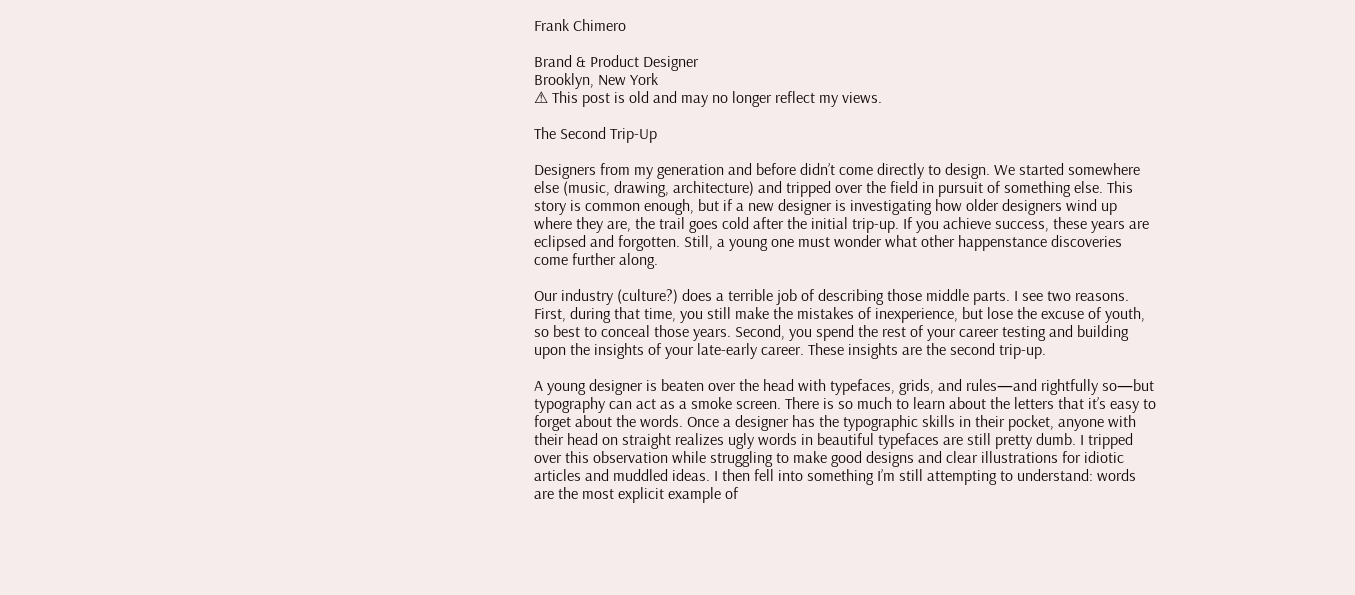Frank Chimero

Brand & Product Designer
Brooklyn, New York
⚠ This post is old and may no longer reflect my views.

The Second Trip-Up

Designers from my generation and before didn’t come directly to design. We started somewhere else (music, drawing, architecture) and tripped over the field in pursuit of something else. This story is common enough, but if a new designer is investigating how older designers wind up where they are, the trail goes cold after the initial trip-up. If you achieve success, these years are eclipsed and forgotten. Still, a young one must wonder what other happenstance discoveries come further along.

Our industry (culture?) does a terrible job of describing those middle parts. I see two reasons. First, during that time, you still make the mistakes of inexperience, but lose the excuse of youth, so best to conceal those years. Second, you spend the rest of your career testing and building upon the insights of your late-early career. These insights are the second trip-up.

A young designer is beaten over the head with typefaces, grids, and rules—and rightfully so—but typography can act as a smoke screen. There is so much to learn about the letters that it’s easy to forget about the words. Once a designer has the typographic skills in their pocket, anyone with their head on straight realizes ugly words in beautiful typefaces are still pretty dumb. I tripped over this observation while struggling to make good designs and clear illustrations for idiotic articles and muddled ideas. I then fell into something I’m still attempting to understand: words are the most explicit example of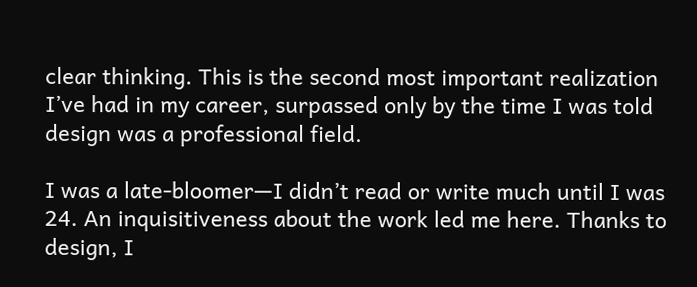clear thinking. This is the second most important realization I’ve had in my career, surpassed only by the time I was told design was a professional field.

I was a late-bloomer—I didn’t read or write much until I was 24. An inquisitiveness about the work led me here. Thanks to design, I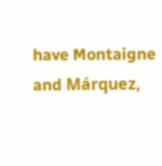have Montaigne and Márquez,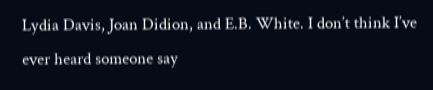Lydia Davis, Joan Didion, and E.B. White. I don’t think I’ve ever heard someone say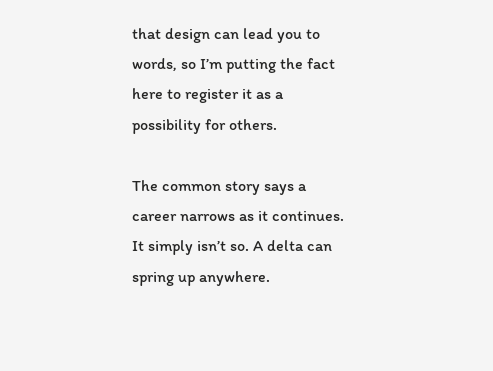that design can lead you to words, so I’m putting the fact here to register it as a possibility for others.

The common story says a career narrows as it continues. It simply isn’t so. A delta can spring up anywhere.